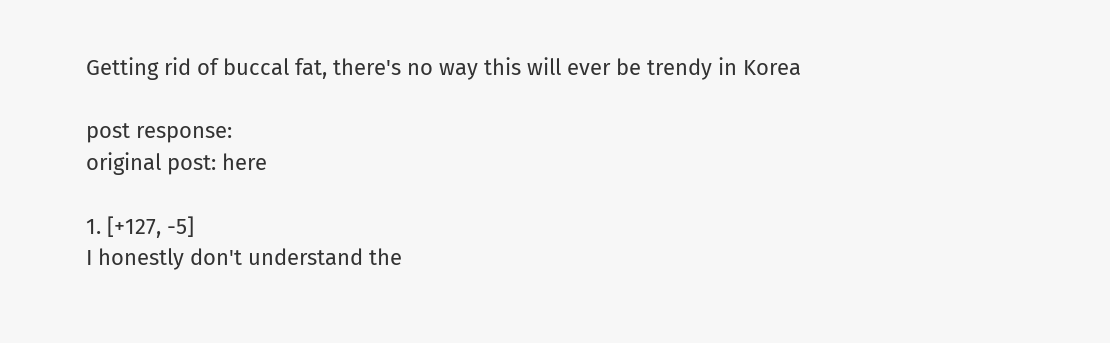Getting rid of buccal fat, there's no way this will ever be trendy in Korea

post response:
original post: here

1. [+127, -5]
I honestly don't understand the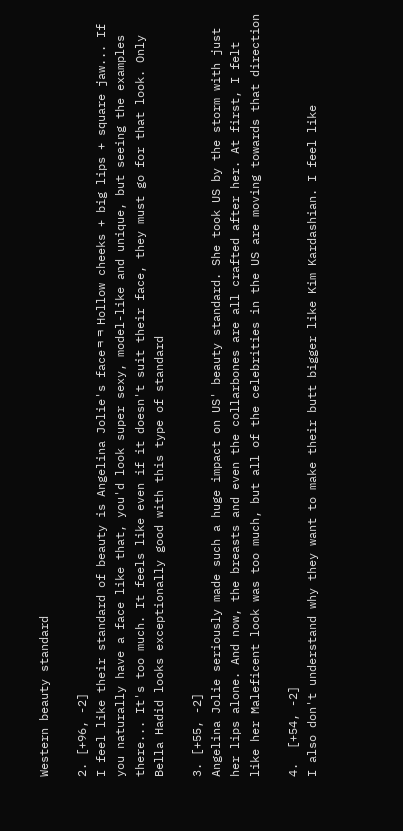Western beauty standard

2. [+96, -2]
I feel like their standard of beauty is Angelina Jolie's faceㅋㅋ Hollow cheeks + big lips + square jaw... If you naturally have a face like that, you'd look super sexy, model-like and unique, but seeing the examples there... It's too much. It feels like even if it doesn't suit their face, they must go for that look. Only Bella Hadid looks exceptionally good with this type of standard

3. [+55, -2]
Angelina Jolie seriously made such a huge impact on US' beauty standard. She took US by the storm with just her lips alone. And now, the breasts and even the collarbones are all crafted after her. At first, I felt like her Maleficent look was too much, but all of the celebrities in the US are moving towards that direction

4.  [+54, -2]
I also don't understand why they want to make their butt bigger like Kim Kardashian. I feel like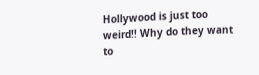Hollywood is just too weird!! Why do they want to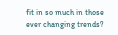fit in so much in those ever changing trends?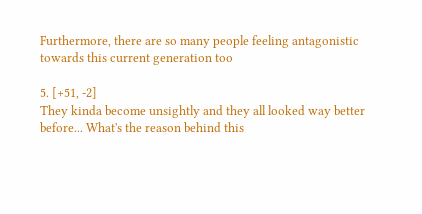Furthermore, there are so many people feeling antagonistic towards this current generation too

5. [+51, -2]
They kinda become unsightly and they all looked way better before... What's the reason behind this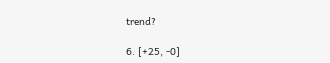trend?

6. [+25, -0]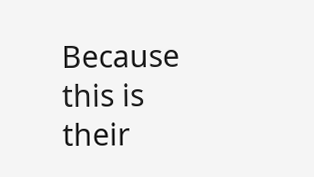Because this is their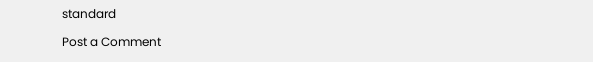standard

Post a Comment